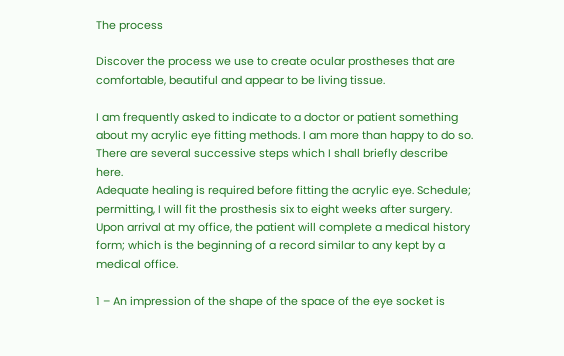The process

Discover the process we use to create ocular prostheses that are comfortable, beautiful and appear to be living tissue.

I am frequently asked to indicate to a doctor or patient something about my acrylic eye fitting methods. I am more than happy to do so. There are several successive steps which I shall briefly describe here.
Adequate healing is required before fitting the acrylic eye. Schedule; permitting, I will fit the prosthesis six to eight weeks after surgery. Upon arrival at my office, the patient will complete a medical history form; which is the beginning of a record similar to any kept by a medical office.

1 – An impression of the shape of the space of the eye socket is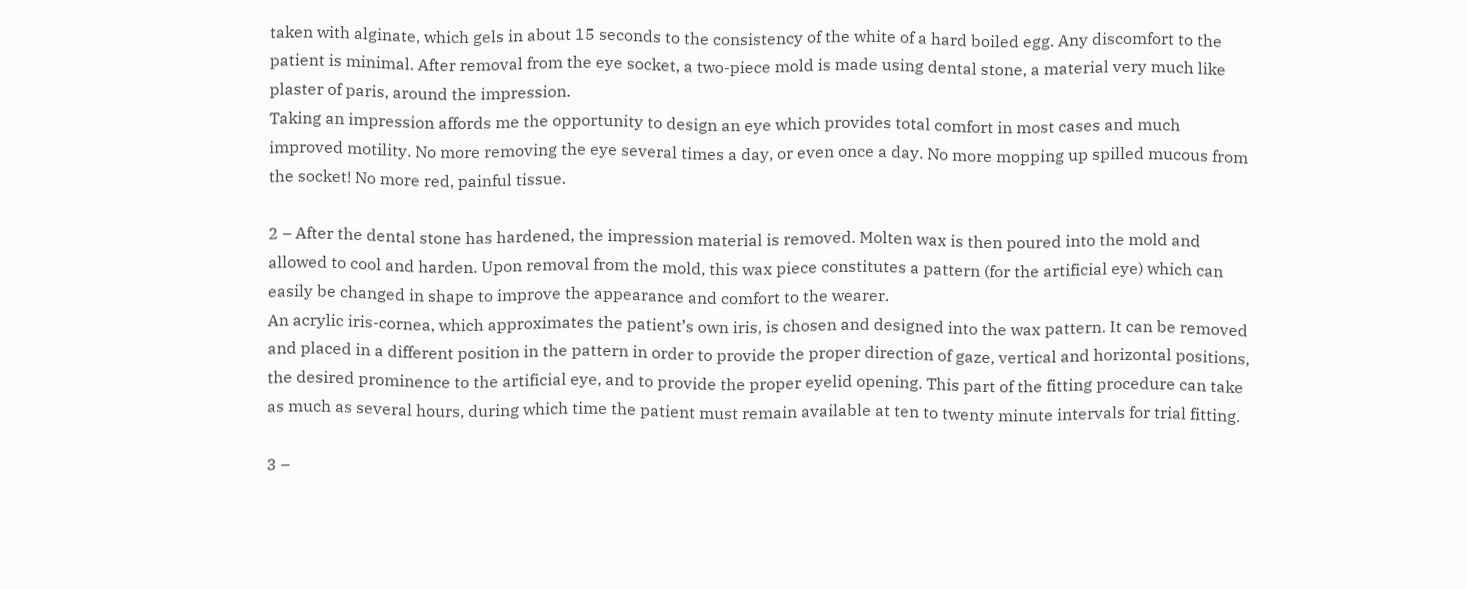taken with alginate, which gels in about 15 seconds to the consistency of the white of a hard boiled egg. Any discomfort to the patient is minimal. After removal from the eye socket, a two-piece mold is made using dental stone, a material very much like plaster of paris, around the impression.
Taking an impression affords me the opportunity to design an eye which provides total comfort in most cases and much improved motility. No more removing the eye several times a day, or even once a day. No more mopping up spilled mucous from the socket! No more red, painful tissue.

2 – After the dental stone has hardened, the impression material is removed. Molten wax is then poured into the mold and allowed to cool and harden. Upon removal from the mold, this wax piece constitutes a pattern (for the artificial eye) which can easily be changed in shape to improve the appearance and comfort to the wearer.
An acrylic iris-cornea, which approximates the patient’s own iris, is chosen and designed into the wax pattern. It can be removed and placed in a different position in the pattern in order to provide the proper direction of gaze, vertical and horizontal positions, the desired prominence to the artificial eye, and to provide the proper eyelid opening. This part of the fitting procedure can take as much as several hours, during which time the patient must remain available at ten to twenty minute intervals for trial fitting.

3 –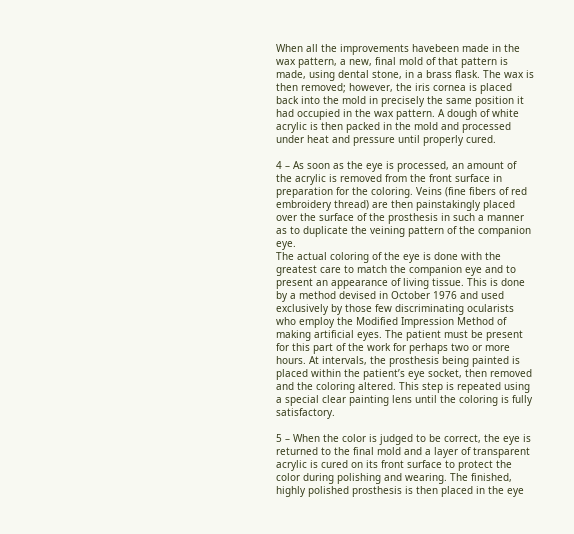When all the improvements havebeen made in the wax pattern, a new, final mold of that pattern is made, using dental stone, in a brass flask. The wax is then removed; however, the iris cornea is placed back into the mold in precisely the same position it had occupied in the wax pattern. A dough of white acrylic is then packed in the mold and processed under heat and pressure until properly cured.

4 – As soon as the eye is processed, an amount of the acrylic is removed from the front surface in preparation for the coloring. Veins (fine fibers of red embroidery thread) are then painstakingly placed over the surface of the prosthesis in such a manner as to duplicate the veining pattern of the companion eye.
The actual coloring of the eye is done with the greatest care to match the companion eye and to present an appearance of living tissue. This is done by a method devised in October 1976 and used exclusively by those few discriminating ocularists who employ the Modified Impression Method of making artificial eyes. The patient must be present for this part of the work for perhaps two or more hours. At intervals, the prosthesis being painted is placed within the patient’s eye socket, then removed and the coloring altered. This step is repeated using a special clear painting lens until the coloring is fully satisfactory.

5 – When the color is judged to be correct, the eye is returned to the final mold and a layer of transparent acrylic is cured on its front surface to protect the color during polishing and wearing. The finished, highly polished prosthesis is then placed in the eye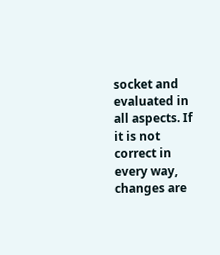socket and evaluated in all aspects. If it is not correct in every way, changes are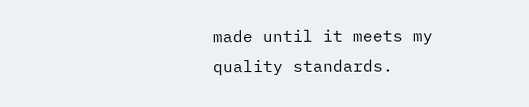made until it meets my quality standards.